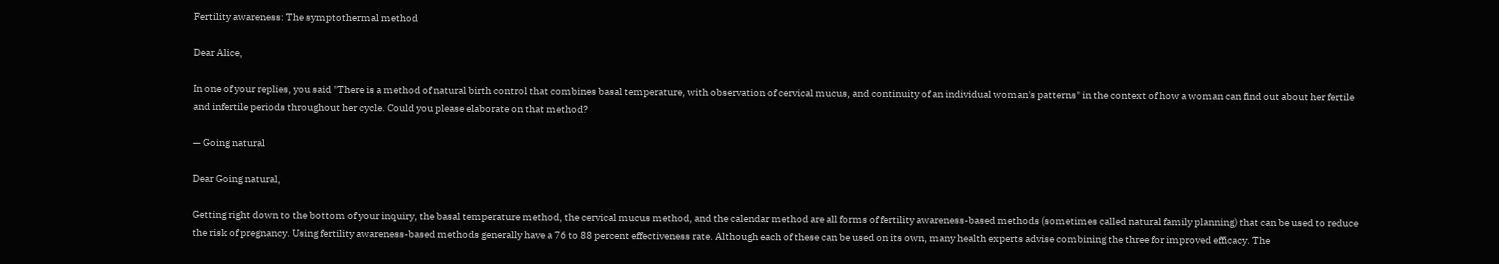Fertility awareness: The symptothermal method

Dear Alice,

In one of your replies, you said "There is a method of natural birth control that combines basal temperature, with observation of cervical mucus, and continuity of an individual woman's patterns" in the context of how a woman can find out about her fertile and infertile periods throughout her cycle. Could you please elaborate on that method?

— Going natural

Dear Going natural,

Getting right down to the bottom of your inquiry, the basal temperature method, the cervical mucus method, and the calendar method are all forms of fertility awareness-based methods (sometimes called natural family planning) that can be used to reduce the risk of pregnancy. Using fertility awareness-based methods generally have a 76 to 88 percent effectiveness rate. Although each of these can be used on its own, many health experts advise combining the three for improved efficacy. The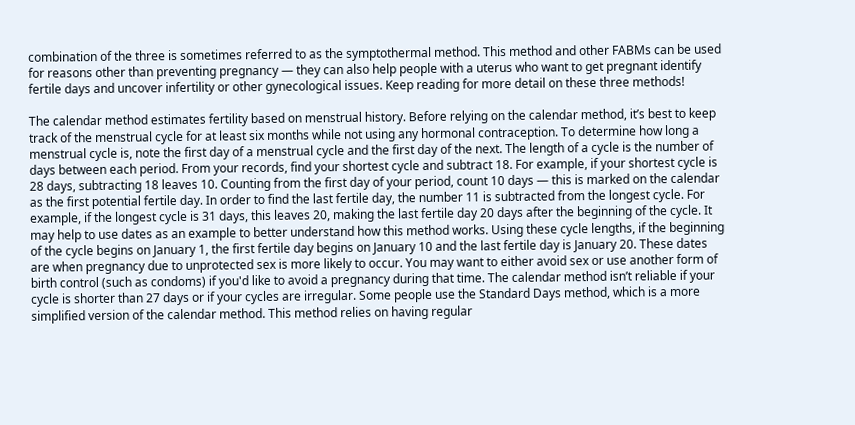combination of the three is sometimes referred to as the symptothermal method. This method and other FABMs can be used for reasons other than preventing pregnancy — they can also help people with a uterus who want to get pregnant identify fertile days and uncover infertility or other gynecological issues. Keep reading for more detail on these three methods!

The calendar method estimates fertility based on menstrual history. Before relying on the calendar method, it’s best to keep track of the menstrual cycle for at least six months while not using any hormonal contraception. To determine how long a menstrual cycle is, note the first day of a menstrual cycle and the first day of the next. The length of a cycle is the number of days between each period. From your records, find your shortest cycle and subtract 18. For example, if your shortest cycle is 28 days, subtracting 18 leaves 10. Counting from the first day of your period, count 10 days — this is marked on the calendar as the first potential fertile day. In order to find the last fertile day, the number 11 is subtracted from the longest cycle. For example, if the longest cycle is 31 days, this leaves 20, making the last fertile day 20 days after the beginning of the cycle. It may help to use dates as an example to better understand how this method works. Using these cycle lengths, if the beginning of the cycle begins on January 1, the first fertile day begins on January 10 and the last fertile day is January 20. These dates are when pregnancy due to unprotected sex is more likely to occur. You may want to either avoid sex or use another form of birth control (such as condoms) if you'd like to avoid a pregnancy during that time. The calendar method isn’t reliable if your cycle is shorter than 27 days or if your cycles are irregular. Some people use the Standard Days method, which is a more simplified version of the calendar method. This method relies on having regular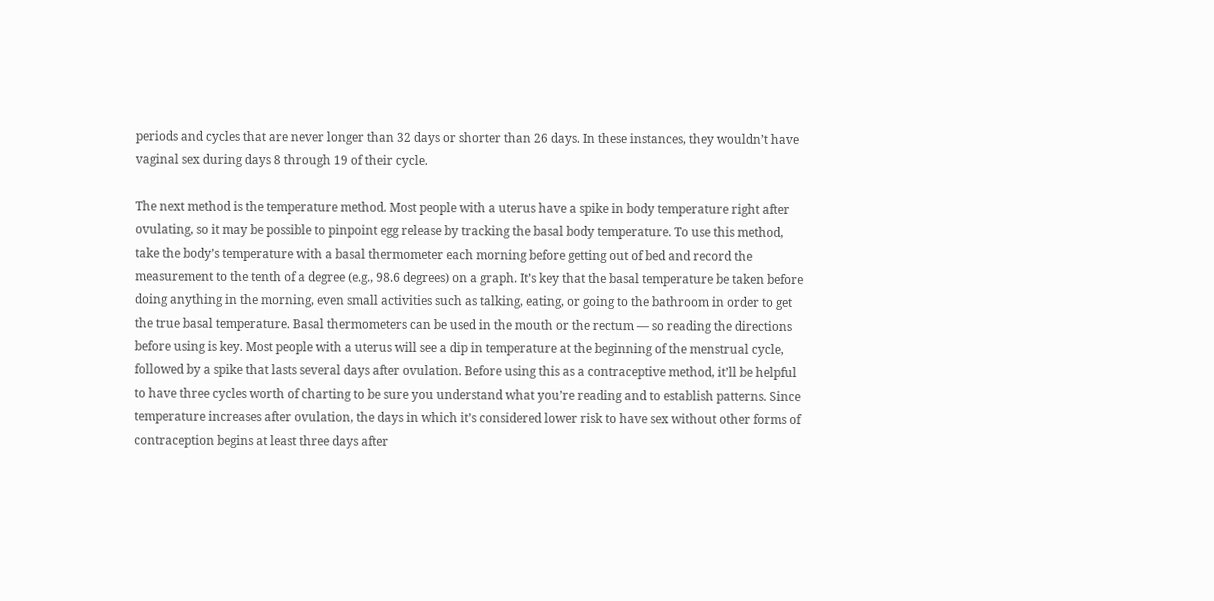periods and cycles that are never longer than 32 days or shorter than 26 days. In these instances, they wouldn’t have vaginal sex during days 8 through 19 of their cycle.

The next method is the temperature method. Most people with a uterus have a spike in body temperature right after ovulating, so it may be possible to pinpoint egg release by tracking the basal body temperature. To use this method, take the body’s temperature with a basal thermometer each morning before getting out of bed and record the measurement to the tenth of a degree (e.g., 98.6 degrees) on a graph. It’s key that the basal temperature be taken before doing anything in the morning, even small activities such as talking, eating, or going to the bathroom in order to get the true basal temperature. Basal thermometers can be used in the mouth or the rectum — so reading the directions before using is key. Most people with a uterus will see a dip in temperature at the beginning of the menstrual cycle, followed by a spike that lasts several days after ovulation. Before using this as a contraceptive method, it’ll be helpful to have three cycles worth of charting to be sure you understand what you’re reading and to establish patterns. Since temperature increases after ovulation, the days in which it’s considered lower risk to have sex without other forms of contraception begins at least three days after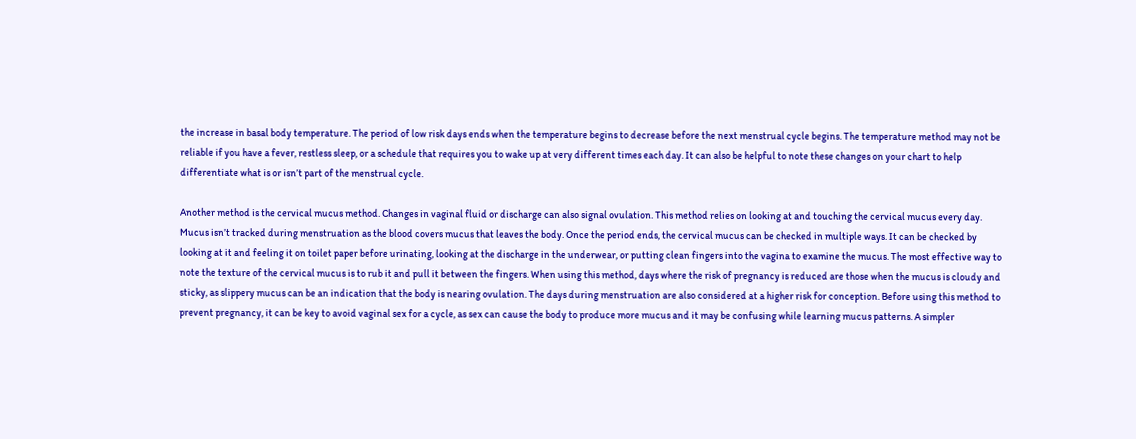the increase in basal body temperature. The period of low risk days ends when the temperature begins to decrease before the next menstrual cycle begins. The temperature method may not be reliable if you have a fever, restless sleep, or a schedule that requires you to wake up at very different times each day. It can also be helpful to note these changes on your chart to help differentiate what is or isn’t part of the menstrual cycle.

Another method is the cervical mucus method. Changes in vaginal fluid or discharge can also signal ovulation. This method relies on looking at and touching the cervical mucus every day. Mucus isn’t tracked during menstruation as the blood covers mucus that leaves the body. Once the period ends, the cervical mucus can be checked in multiple ways. It can be checked by looking at it and feeling it on toilet paper before urinating, looking at the discharge in the underwear, or putting clean fingers into the vagina to examine the mucus. The most effective way to note the texture of the cervical mucus is to rub it and pull it between the fingers. When using this method, days where the risk of pregnancy is reduced are those when the mucus is cloudy and sticky, as slippery mucus can be an indication that the body is nearing ovulation. The days during menstruation are also considered at a higher risk for conception. Before using this method to prevent pregnancy, it can be key to avoid vaginal sex for a cycle, as sex can cause the body to produce more mucus and it may be confusing while learning mucus patterns. A simpler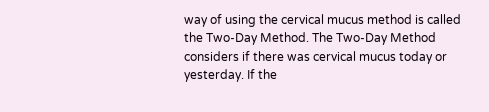way of using the cervical mucus method is called the Two-Day Method. The Two-Day Method considers if there was cervical mucus today or yesterday. If the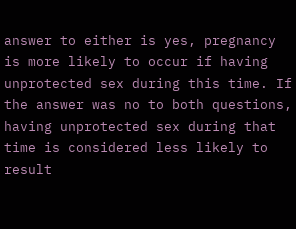answer to either is yes, pregnancy is more likely to occur if having unprotected sex during this time. If the answer was no to both questions, having unprotected sex during that time is considered less likely to result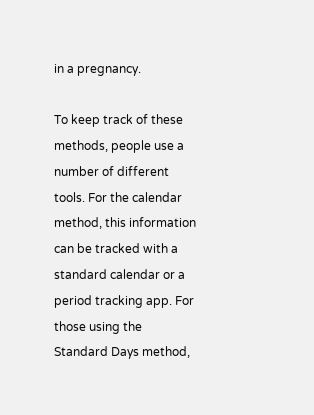in a pregnancy.

To keep track of these methods, people use a number of different tools. For the calendar method, this information can be tracked with a standard calendar or a period tracking app. For those using the Standard Days method,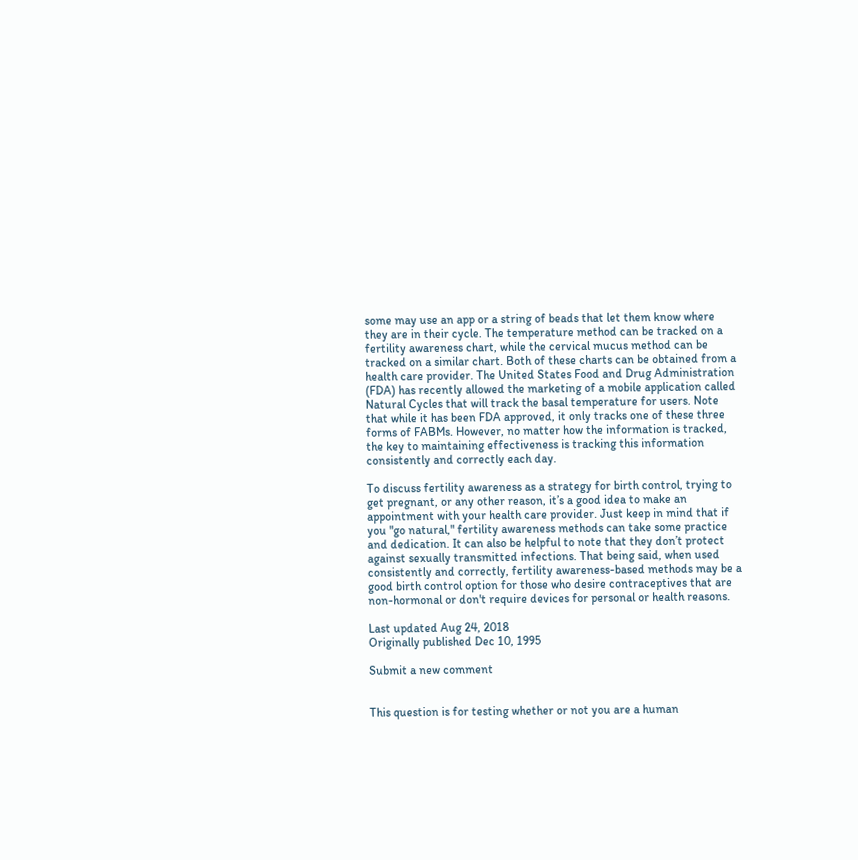some may use an app or a string of beads that let them know where they are in their cycle. The temperature method can be tracked on a fertility awareness chart, while the cervical mucus method can be tracked on a similar chart. Both of these charts can be obtained from a health care provider. The United States Food and Drug Administration (FDA) has recently allowed the marketing of a mobile application called Natural Cycles that will track the basal temperature for users. Note that while it has been FDA approved, it only tracks one of these three forms of FABMs. However, no matter how the information is tracked, the key to maintaining effectiveness is tracking this information consistently and correctly each day.

To discuss fertility awareness as a strategy for birth control, trying to get pregnant, or any other reason, it’s a good idea to make an appointment with your health care provider. Just keep in mind that if you "go natural," fertility awareness methods can take some practice and dedication. It can also be helpful to note that they don’t protect against sexually transmitted infections. That being said, when used consistently and correctly, fertility awareness-based methods may be a good birth control option for those who desire contraceptives that are non-hormonal or don't require devices for personal or health reasons.

Last updated Aug 24, 2018
Originally published Dec 10, 1995

Submit a new comment


This question is for testing whether or not you are a human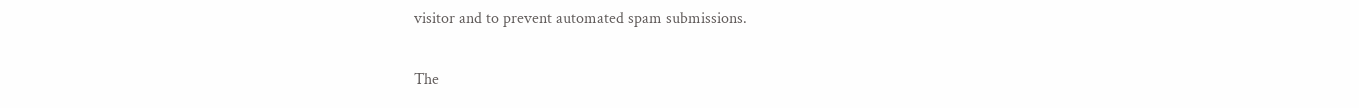visitor and to prevent automated spam submissions.

The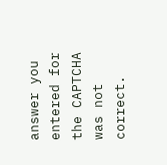answer you entered for the CAPTCHA was not correct.